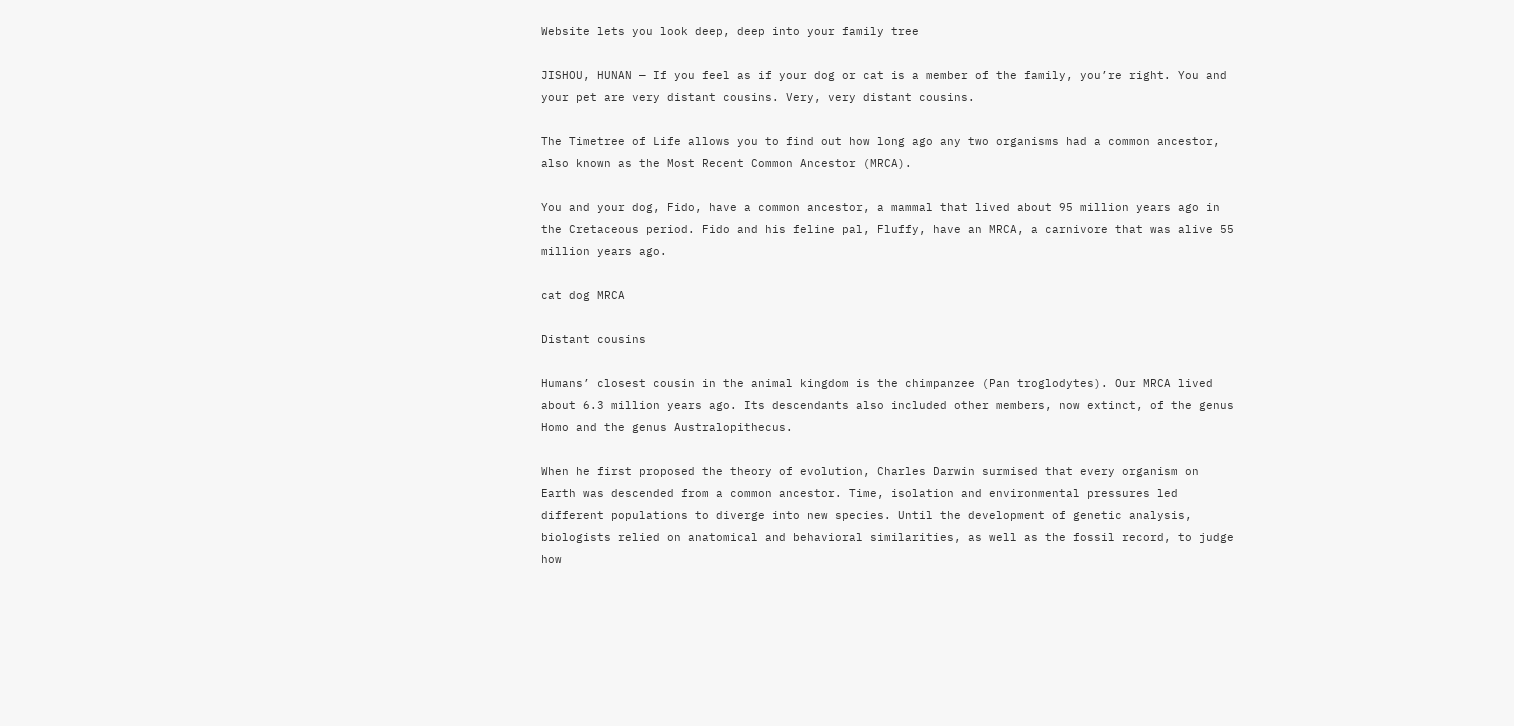Website lets you look deep, deep into your family tree

JISHOU, HUNAN — If you feel as if your dog or cat is a member of the family, you’re right. You and your pet are very distant cousins. Very, very distant cousins.

The Timetree of Life allows you to find out how long ago any two organisms had a common ancestor, also known as the Most Recent Common Ancestor (MRCA).

You and your dog, Fido, have a common ancestor, a mammal that lived about 95 million years ago in the Cretaceous period. Fido and his feline pal, Fluffy, have an MRCA, a carnivore that was alive 55 million years ago.

cat dog MRCA

Distant cousins

Humans’ closest cousin in the animal kingdom is the chimpanzee (Pan troglodytes). Our MRCA lived about 6.3 million years ago. Its descendants also included other members, now extinct, of the genus Homo and the genus Australopithecus.

When he first proposed the theory of evolution, Charles Darwin surmised that every organism on Earth was descended from a common ancestor. Time, isolation and environmental pressures led different populations to diverge into new species. Until the development of genetic analysis, biologists relied on anatomical and behavioral similarities, as well as the fossil record, to judge how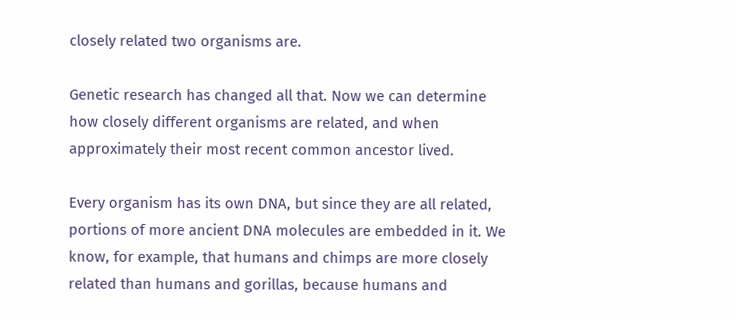closely related two organisms are.

Genetic research has changed all that. Now we can determine how closely different organisms are related, and when approximately their most recent common ancestor lived.

Every organism has its own DNA, but since they are all related, portions of more ancient DNA molecules are embedded in it. We know, for example, that humans and chimps are more closely related than humans and gorillas, because humans and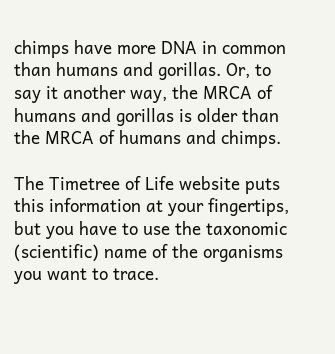chimps have more DNA in common than humans and gorillas. Or, to say it another way, the MRCA of humans and gorillas is older than the MRCA of humans and chimps.

The Timetree of Life website puts this information at your fingertips, but you have to use the taxonomic (scientific) name of the organisms you want to trace.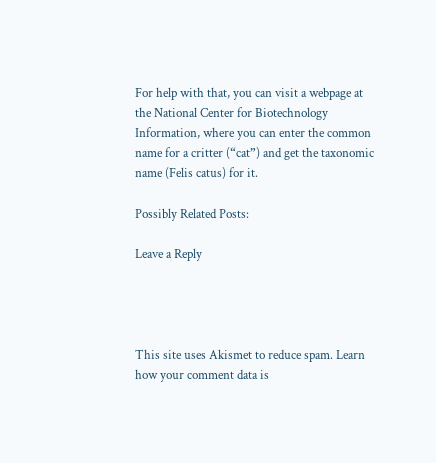For help with that, you can visit a webpage at the National Center for Biotechnology Information, where you can enter the common name for a critter (“cat”) and get the taxonomic name (Felis catus) for it.

Possibly Related Posts:

Leave a Reply




This site uses Akismet to reduce spam. Learn how your comment data is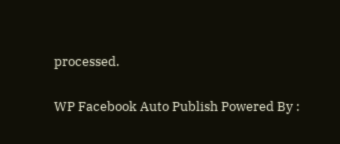processed.

WP Facebook Auto Publish Powered By :